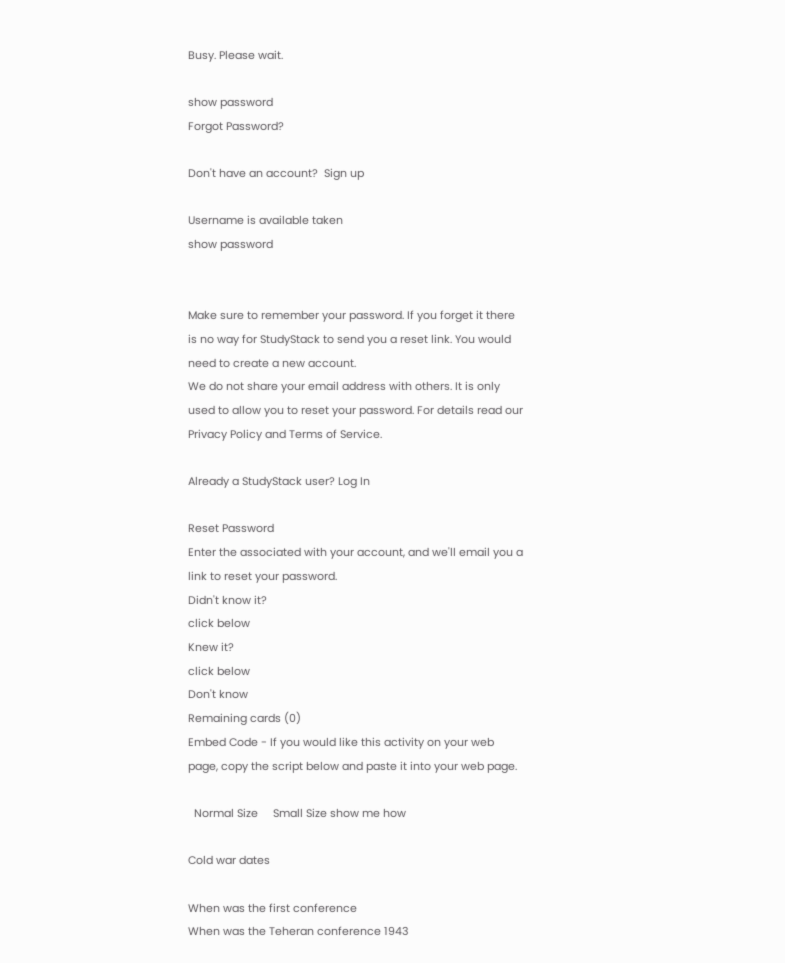Busy. Please wait.

show password
Forgot Password?

Don't have an account?  Sign up

Username is available taken
show password


Make sure to remember your password. If you forget it there is no way for StudyStack to send you a reset link. You would need to create a new account.
We do not share your email address with others. It is only used to allow you to reset your password. For details read our Privacy Policy and Terms of Service.

Already a StudyStack user? Log In

Reset Password
Enter the associated with your account, and we'll email you a link to reset your password.
Didn't know it?
click below
Knew it?
click below
Don't know
Remaining cards (0)
Embed Code - If you would like this activity on your web page, copy the script below and paste it into your web page.

  Normal Size     Small Size show me how

Cold war dates

When was the first conference
When was the Teheran conference 1943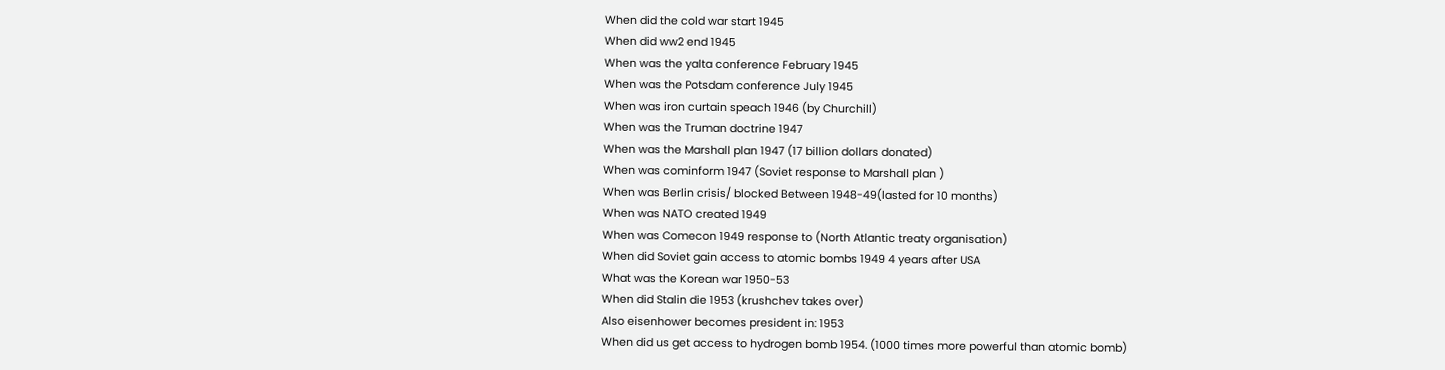When did the cold war start 1945
When did ww2 end 1945
When was the yalta conference February 1945
When was the Potsdam conference July 1945
When was iron curtain speach 1946 (by Churchill)
When was the Truman doctrine 1947
When was the Marshall plan 1947 (17 billion dollars donated)
When was cominform 1947 (Soviet response to Marshall plan )
When was Berlin crisis/ blocked Between 1948-49(lasted for 10 months)
When was NATO created 1949
When was Comecon 1949 response to (North Atlantic treaty organisation)
When did Soviet gain access to atomic bombs 1949 4 years after USA
What was the Korean war 1950-53
When did Stalin die 1953 (krushchev takes over)
Also eisenhower becomes president in: 1953
When did us get access to hydrogen bomb 1954. (1000 times more powerful than atomic bomb)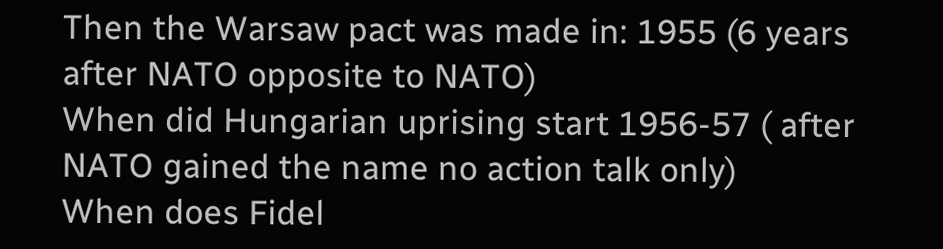Then the Warsaw pact was made in: 1955 (6 years after NATO opposite to NATO)
When did Hungarian uprising start 1956-57 ( after NATO gained the name no action talk only)
When does Fidel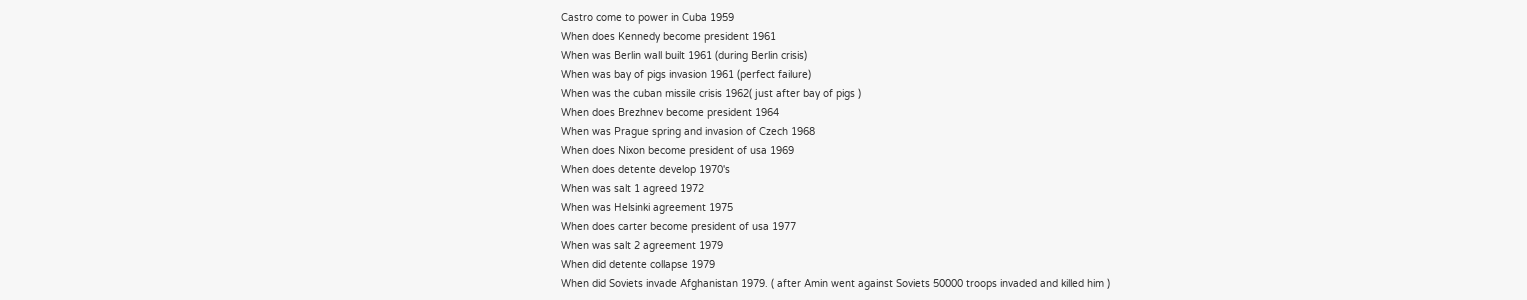Castro come to power in Cuba 1959
When does Kennedy become president 1961
When was Berlin wall built 1961 (during Berlin crisis)
When was bay of pigs invasion 1961 (perfect failure)
When was the cuban missile crisis 1962( just after bay of pigs )
When does Brezhnev become president 1964
When was Prague spring and invasion of Czech 1968
When does Nixon become president of usa 1969
When does detente develop 1970's
When was salt 1 agreed 1972
When was Helsinki agreement 1975
When does carter become president of usa 1977
When was salt 2 agreement 1979
When did detente collapse 1979
When did Soviets invade Afghanistan 1979. ( after Amin went against Soviets 50000 troops invaded and killed him )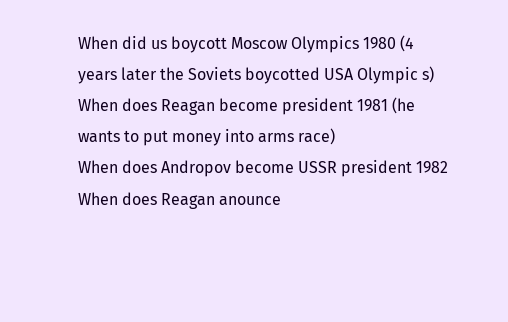When did us boycott Moscow Olympics 1980 (4 years later the Soviets boycotted USA Olympic s)
When does Reagan become president 1981 (he wants to put money into arms race)
When does Andropov become USSR president 1982
When does Reagan anounce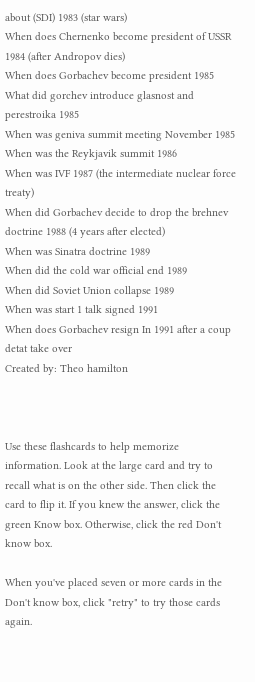about (SDI) 1983 (star wars)
When does Chernenko become president of USSR 1984 (after Andropov dies)
When does Gorbachev become president 1985
What did gorchev introduce glasnost and perestroika 1985
When was geniva summit meeting November 1985
When was the Reykjavik summit 1986
When was IVF 1987 (the intermediate nuclear force treaty)
When did Gorbachev decide to drop the brehnev doctrine 1988 (4 years after elected)
When was Sinatra doctrine 1989
When did the cold war official end 1989
When did Soviet Union collapse 1989
When was start 1 talk signed 1991
When does Gorbachev resign In 1991 after a coup detat take over
Created by: Theo hamilton



Use these flashcards to help memorize information. Look at the large card and try to recall what is on the other side. Then click the card to flip it. If you knew the answer, click the green Know box. Otherwise, click the red Don't know box.

When you've placed seven or more cards in the Don't know box, click "retry" to try those cards again.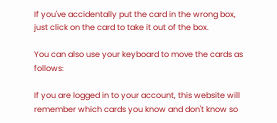If you've accidentally put the card in the wrong box, just click on the card to take it out of the box.

You can also use your keyboard to move the cards as follows:

If you are logged in to your account, this website will remember which cards you know and don't know so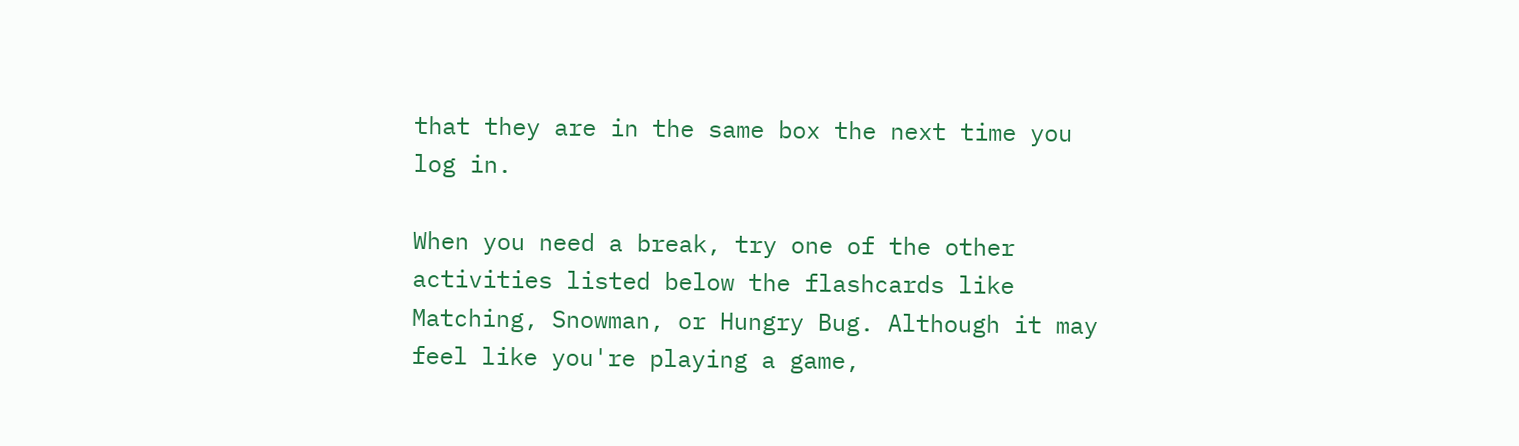that they are in the same box the next time you log in.

When you need a break, try one of the other activities listed below the flashcards like Matching, Snowman, or Hungry Bug. Although it may feel like you're playing a game,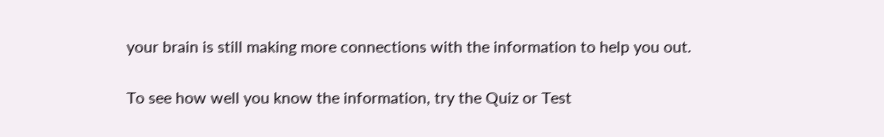your brain is still making more connections with the information to help you out.

To see how well you know the information, try the Quiz or Test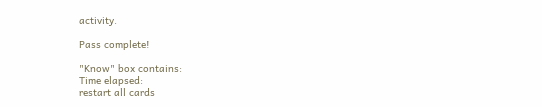activity.

Pass complete!

"Know" box contains:
Time elapsed:
restart all cards